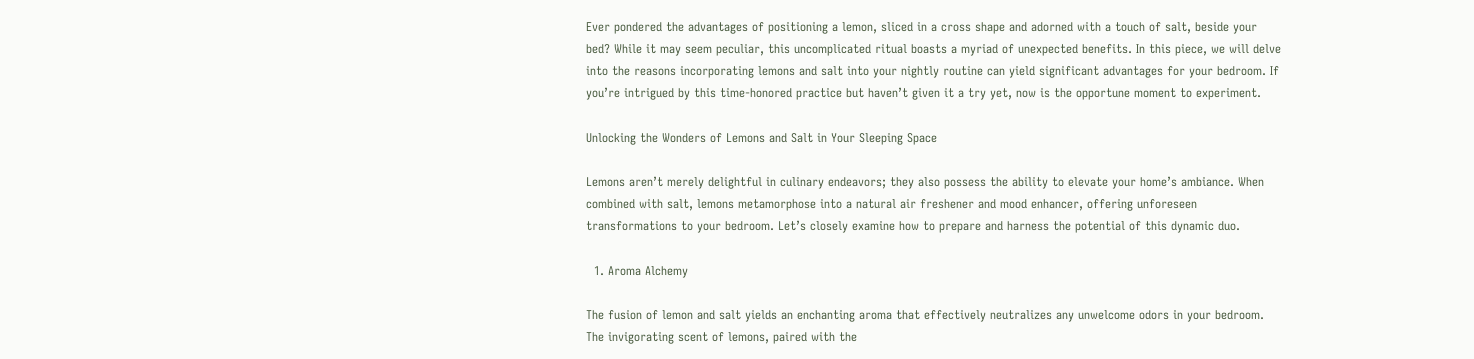Ever pondered the advantages of positioning a lemon, sliced in a cross shape and adorned with a touch of salt, beside your bed? While it may seem peculiar, this uncomplicated ritual boasts a myriad of unexpected benefits. In this piece, we will delve into the reasons incorporating lemons and salt into your nightly routine can yield significant advantages for your bedroom. If you’re intrigued by this time-honored practice but haven’t given it a try yet, now is the opportune moment to experiment.

Unlocking the Wonders of Lemons and Salt in Your Sleeping Space

Lemons aren’t merely delightful in culinary endeavors; they also possess the ability to elevate your home’s ambiance. When combined with salt, lemons metamorphose into a natural air freshener and mood enhancer, offering unforeseen transformations to your bedroom. Let’s closely examine how to prepare and harness the potential of this dynamic duo.

  1. Aroma Alchemy

The fusion of lemon and salt yields an enchanting aroma that effectively neutralizes any unwelcome odors in your bedroom. The invigorating scent of lemons, paired with the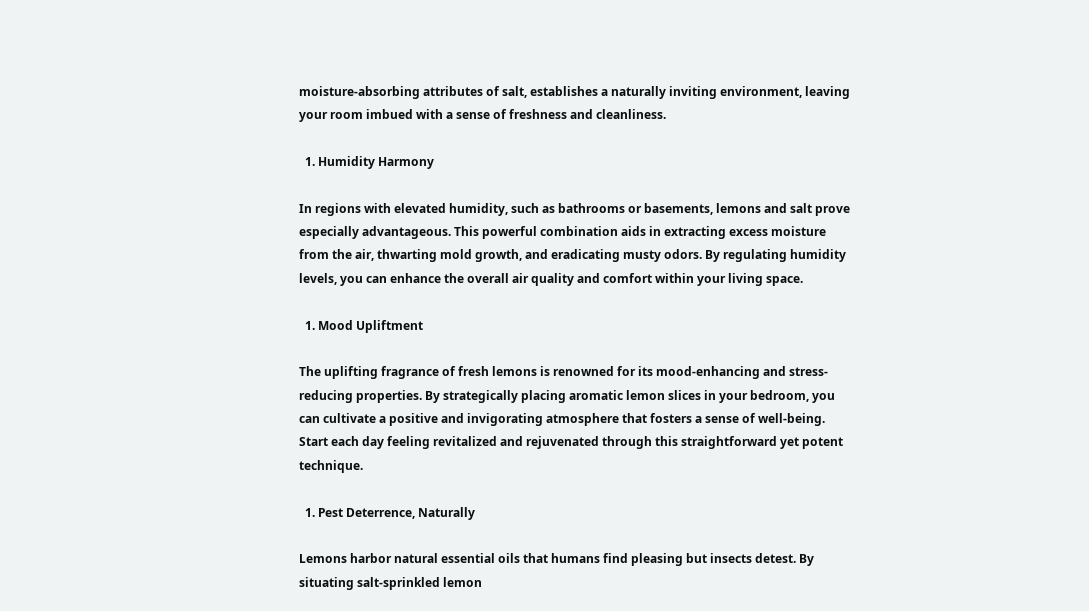moisture-absorbing attributes of salt, establishes a naturally inviting environment, leaving your room imbued with a sense of freshness and cleanliness.

  1. Humidity Harmony

In regions with elevated humidity, such as bathrooms or basements, lemons and salt prove especially advantageous. This powerful combination aids in extracting excess moisture from the air, thwarting mold growth, and eradicating musty odors. By regulating humidity levels, you can enhance the overall air quality and comfort within your living space.

  1. Mood Upliftment

The uplifting fragrance of fresh lemons is renowned for its mood-enhancing and stress-reducing properties. By strategically placing aromatic lemon slices in your bedroom, you can cultivate a positive and invigorating atmosphere that fosters a sense of well-being. Start each day feeling revitalized and rejuvenated through this straightforward yet potent technique.

  1. Pest Deterrence, Naturally

Lemons harbor natural essential oils that humans find pleasing but insects detest. By situating salt-sprinkled lemon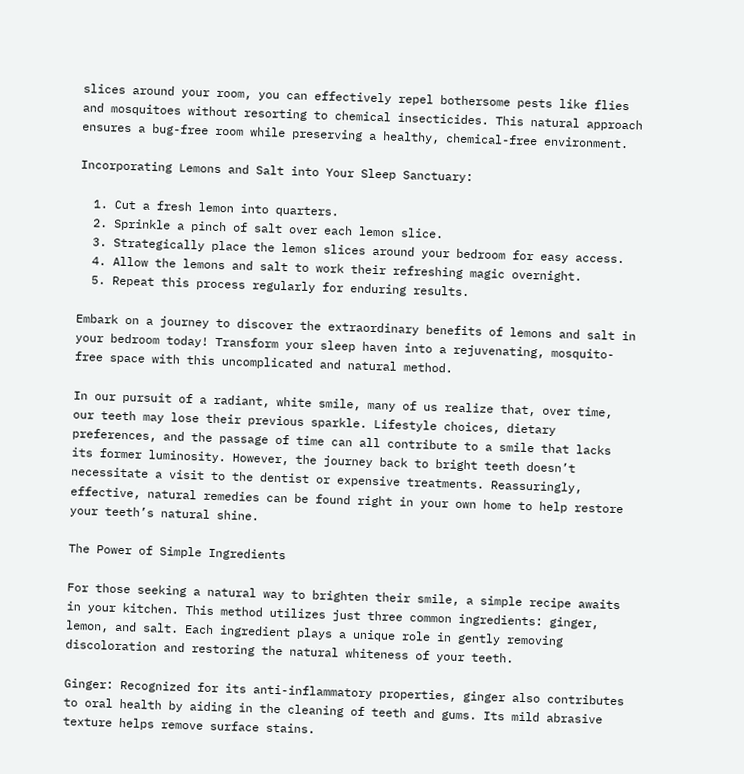slices around your room, you can effectively repel bothersome pests like flies and mosquitoes without resorting to chemical insecticides. This natural approach ensures a bug-free room while preserving a healthy, chemical-free environment.

Incorporating Lemons and Salt into Your Sleep Sanctuary:

  1. Cut a fresh lemon into quarters.
  2. Sprinkle a pinch of salt over each lemon slice.
  3. Strategically place the lemon slices around your bedroom for easy access.
  4. Allow the lemons and salt to work their refreshing magic overnight.
  5. Repeat this process regularly for enduring results.

Embark on a journey to discover the extraordinary benefits of lemons and salt in your bedroom today! Transform your sleep haven into a rejuvenating, mosquito-free space with this uncomplicated and natural method.

In our pursuit of a radiant, white smile, many of us realize that, over time, our teeth may lose their previous sparkle. Lifestyle choices, dietary preferences, and the passage of time can all contribute to a smile that lacks its former luminosity. However, the journey back to bright teeth doesn’t necessitate a visit to the dentist or expensive treatments. Reassuringly, effective, natural remedies can be found right in your own home to help restore your teeth’s natural shine.

The Power of Simple Ingredients

For those seeking a natural way to brighten their smile, a simple recipe awaits in your kitchen. This method utilizes just three common ingredients: ginger, lemon, and salt. Each ingredient plays a unique role in gently removing discoloration and restoring the natural whiteness of your teeth.

Ginger: Recognized for its anti-inflammatory properties, ginger also contributes to oral health by aiding in the cleaning of teeth and gums. Its mild abrasive texture helps remove surface stains.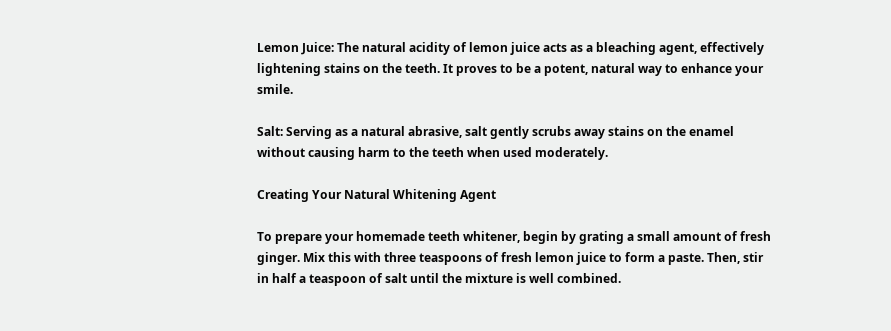Lemon Juice: The natural acidity of lemon juice acts as a bleaching agent, effectively lightening stains on the teeth. It proves to be a potent, natural way to enhance your smile.

Salt: Serving as a natural abrasive, salt gently scrubs away stains on the enamel without causing harm to the teeth when used moderately.

Creating Your Natural Whitening Agent

To prepare your homemade teeth whitener, begin by grating a small amount of fresh ginger. Mix this with three teaspoons of fresh lemon juice to form a paste. Then, stir in half a teaspoon of salt until the mixture is well combined.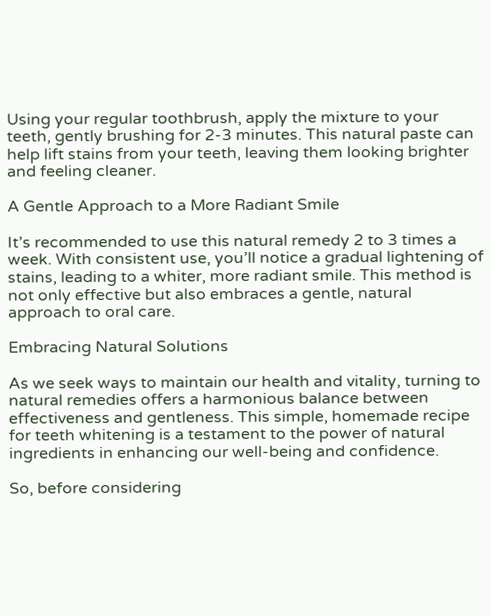Using your regular toothbrush, apply the mixture to your teeth, gently brushing for 2-3 minutes. This natural paste can help lift stains from your teeth, leaving them looking brighter and feeling cleaner.

A Gentle Approach to a More Radiant Smile

It’s recommended to use this natural remedy 2 to 3 times a week. With consistent use, you’ll notice a gradual lightening of stains, leading to a whiter, more radiant smile. This method is not only effective but also embraces a gentle, natural approach to oral care.

Embracing Natural Solutions

As we seek ways to maintain our health and vitality, turning to natural remedies offers a harmonious balance between effectiveness and gentleness. This simple, homemade recipe for teeth whitening is a testament to the power of natural ingredients in enhancing our well-being and confidence.

So, before considering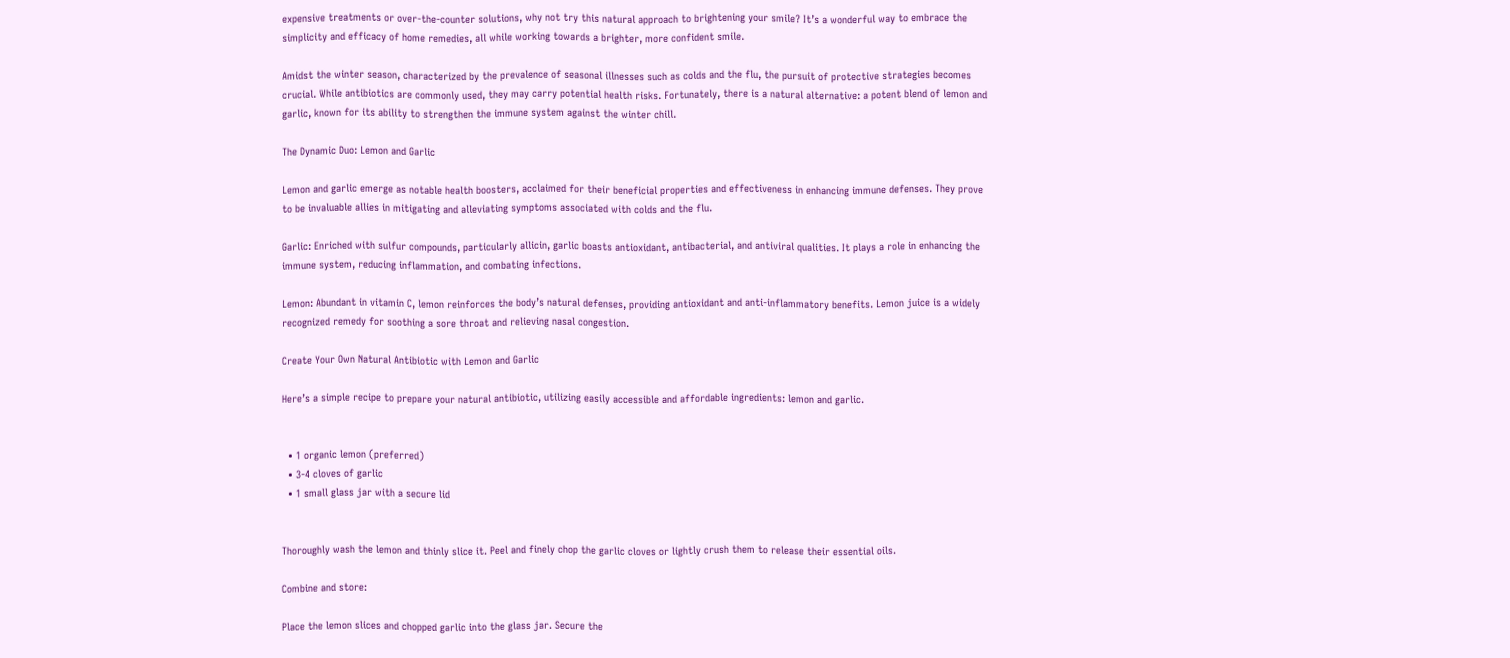expensive treatments or over-the-counter solutions, why not try this natural approach to brightening your smile? It’s a wonderful way to embrace the simplicity and efficacy of home remedies, all while working towards a brighter, more confident smile.

Amidst the winter season, characterized by the prevalence of seasonal illnesses such as colds and the flu, the pursuit of protective strategies becomes crucial. While antibiotics are commonly used, they may carry potential health risks. Fortunately, there is a natural alternative: a potent blend of lemon and garlic, known for its ability to strengthen the immune system against the winter chill.

The Dynamic Duo: Lemon and Garlic

Lemon and garlic emerge as notable health boosters, acclaimed for their beneficial properties and effectiveness in enhancing immune defenses. They prove to be invaluable allies in mitigating and alleviating symptoms associated with colds and the flu.

Garlic: Enriched with sulfur compounds, particularly allicin, garlic boasts antioxidant, antibacterial, and antiviral qualities. It plays a role in enhancing the immune system, reducing inflammation, and combating infections.

Lemon: Abundant in vitamin C, lemon reinforces the body’s natural defenses, providing antioxidant and anti-inflammatory benefits. Lemon juice is a widely recognized remedy for soothing a sore throat and relieving nasal congestion.

Create Your Own Natural Antibiotic with Lemon and Garlic

Here’s a simple recipe to prepare your natural antibiotic, utilizing easily accessible and affordable ingredients: lemon and garlic.


  • 1 organic lemon (preferred)
  • 3-4 cloves of garlic
  • 1 small glass jar with a secure lid


Thoroughly wash the lemon and thinly slice it. Peel and finely chop the garlic cloves or lightly crush them to release their essential oils.

Combine and store:

Place the lemon slices and chopped garlic into the glass jar. Secure the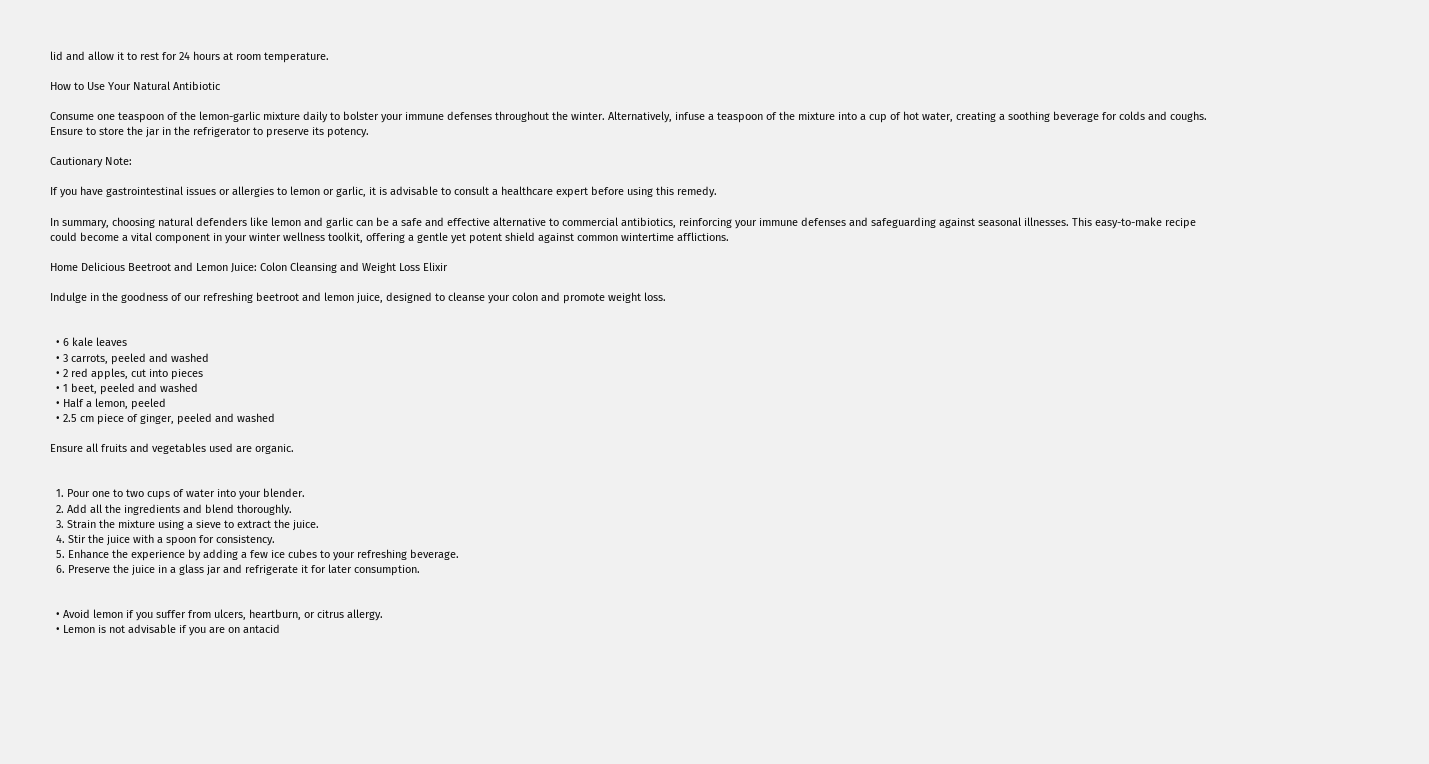lid and allow it to rest for 24 hours at room temperature.

How to Use Your Natural Antibiotic

Consume one teaspoon of the lemon-garlic mixture daily to bolster your immune defenses throughout the winter. Alternatively, infuse a teaspoon of the mixture into a cup of hot water, creating a soothing beverage for colds and coughs. Ensure to store the jar in the refrigerator to preserve its potency.

Cautionary Note:

If you have gastrointestinal issues or allergies to lemon or garlic, it is advisable to consult a healthcare expert before using this remedy.

In summary, choosing natural defenders like lemon and garlic can be a safe and effective alternative to commercial antibiotics, reinforcing your immune defenses and safeguarding against seasonal illnesses. This easy-to-make recipe could become a vital component in your winter wellness toolkit, offering a gentle yet potent shield against common wintertime afflictions.

Home Delicious Beetroot and Lemon Juice: Colon Cleansing and Weight Loss Elixir

Indulge in the goodness of our refreshing beetroot and lemon juice, designed to cleanse your colon and promote weight loss.


  • 6 kale leaves
  • 3 carrots, peeled and washed
  • 2 red apples, cut into pieces
  • 1 beet, peeled and washed
  • Half a lemon, peeled
  • 2.5 cm piece of ginger, peeled and washed

Ensure all fruits and vegetables used are organic.


  1. Pour one to two cups of water into your blender.
  2. Add all the ingredients and blend thoroughly.
  3. Strain the mixture using a sieve to extract the juice.
  4. Stir the juice with a spoon for consistency.
  5. Enhance the experience by adding a few ice cubes to your refreshing beverage.
  6. Preserve the juice in a glass jar and refrigerate it for later consumption.


  • Avoid lemon if you suffer from ulcers, heartburn, or citrus allergy.
  • Lemon is not advisable if you are on antacid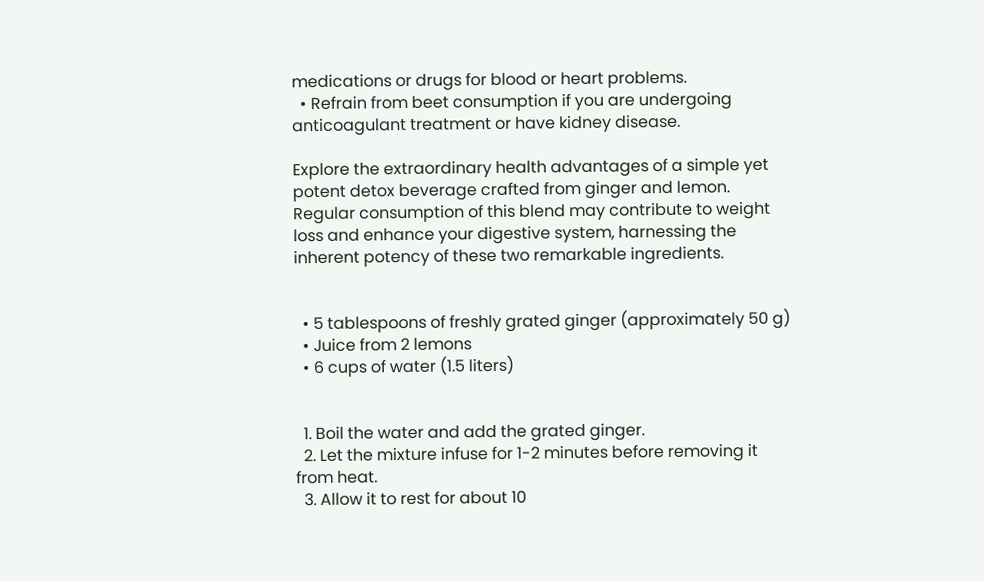medications or drugs for blood or heart problems.
  • Refrain from beet consumption if you are undergoing anticoagulant treatment or have kidney disease.

Explore the extraordinary health advantages of a simple yet potent detox beverage crafted from ginger and lemon. Regular consumption of this blend may contribute to weight loss and enhance your digestive system, harnessing the inherent potency of these two remarkable ingredients.


  • 5 tablespoons of freshly grated ginger (approximately 50 g)
  • Juice from 2 lemons
  • 6 cups of water (1.5 liters)


  1. Boil the water and add the grated ginger.
  2. Let the mixture infuse for 1-2 minutes before removing it from heat.
  3. Allow it to rest for about 10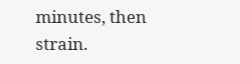minutes, then strain.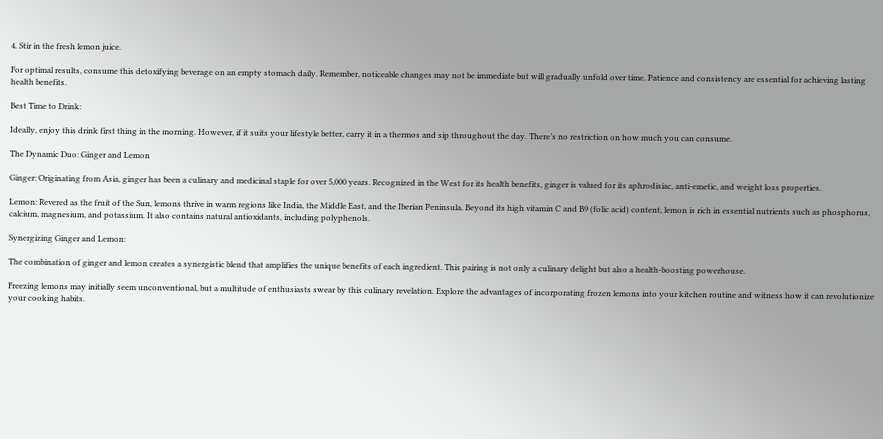4. Stir in the fresh lemon juice.

For optimal results, consume this detoxifying beverage on an empty stomach daily. Remember, noticeable changes may not be immediate but will gradually unfold over time. Patience and consistency are essential for achieving lasting health benefits.

Best Time to Drink:

Ideally, enjoy this drink first thing in the morning. However, if it suits your lifestyle better, carry it in a thermos and sip throughout the day. There’s no restriction on how much you can consume.

The Dynamic Duo: Ginger and Lemon

Ginger: Originating from Asia, ginger has been a culinary and medicinal staple for over 5,000 years. Recognized in the West for its health benefits, ginger is valued for its aphrodisiac, anti-emetic, and weight loss properties.

Lemon: Revered as the fruit of the Sun, lemons thrive in warm regions like India, the Middle East, and the Iberian Peninsula. Beyond its high vitamin C and B9 (folic acid) content, lemon is rich in essential nutrients such as phosphorus, calcium, magnesium, and potassium. It also contains natural antioxidants, including polyphenols.

Synergizing Ginger and Lemon:

The combination of ginger and lemon creates a synergistic blend that amplifies the unique benefits of each ingredient. This pairing is not only a culinary delight but also a health-boosting powerhouse.

Freezing lemons may initially seem unconventional, but a multitude of enthusiasts swear by this culinary revelation. Explore the advantages of incorporating frozen lemons into your kitchen routine and witness how it can revolutionize your cooking habits.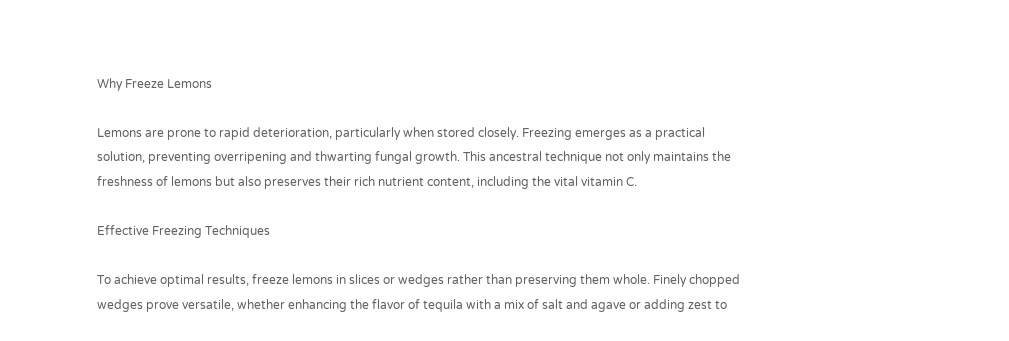Why Freeze Lemons

Lemons are prone to rapid deterioration, particularly when stored closely. Freezing emerges as a practical solution, preventing overripening and thwarting fungal growth. This ancestral technique not only maintains the freshness of lemons but also preserves their rich nutrient content, including the vital vitamin C.

Effective Freezing Techniques

To achieve optimal results, freeze lemons in slices or wedges rather than preserving them whole. Finely chopped wedges prove versatile, whether enhancing the flavor of tequila with a mix of salt and agave or adding zest to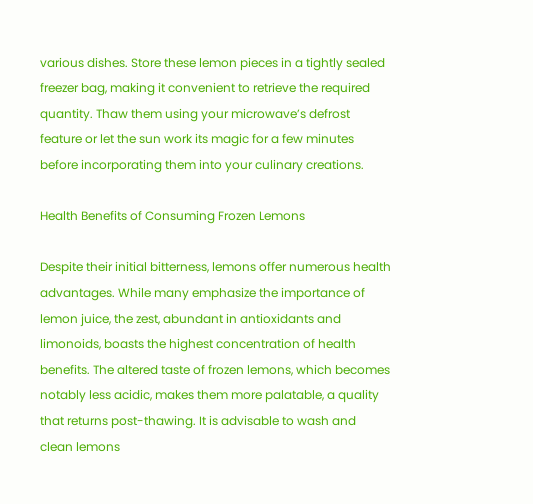various dishes. Store these lemon pieces in a tightly sealed freezer bag, making it convenient to retrieve the required quantity. Thaw them using your microwave’s defrost feature or let the sun work its magic for a few minutes before incorporating them into your culinary creations.

Health Benefits of Consuming Frozen Lemons

Despite their initial bitterness, lemons offer numerous health advantages. While many emphasize the importance of lemon juice, the zest, abundant in antioxidants and limonoids, boasts the highest concentration of health benefits. The altered taste of frozen lemons, which becomes notably less acidic, makes them more palatable, a quality that returns post-thawing. It is advisable to wash and clean lemons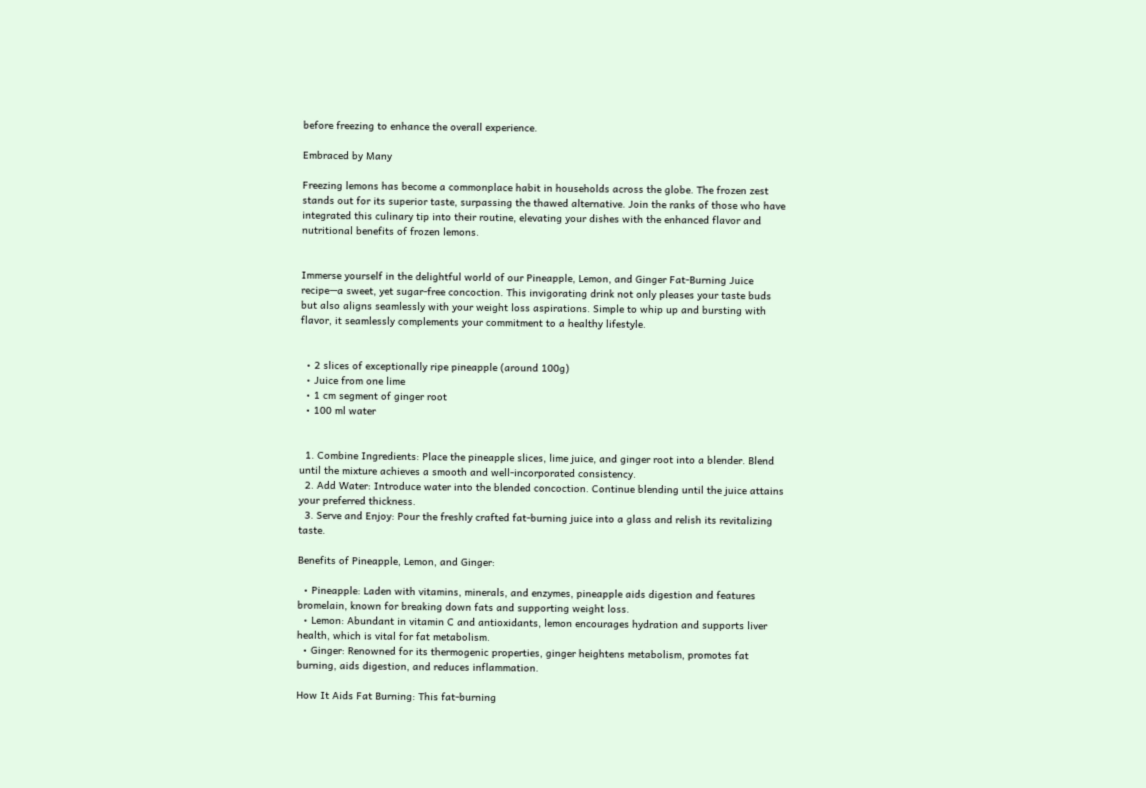before freezing to enhance the overall experience.

Embraced by Many

Freezing lemons has become a commonplace habit in households across the globe. The frozen zest stands out for its superior taste, surpassing the thawed alternative. Join the ranks of those who have integrated this culinary tip into their routine, elevating your dishes with the enhanced flavor and nutritional benefits of frozen lemons.


Immerse yourself in the delightful world of our Pineapple, Lemon, and Ginger Fat-Burning Juice recipe—a sweet, yet sugar-free concoction. This invigorating drink not only pleases your taste buds but also aligns seamlessly with your weight loss aspirations. Simple to whip up and bursting with flavor, it seamlessly complements your commitment to a healthy lifestyle.


  • 2 slices of exceptionally ripe pineapple (around 100g)
  • Juice from one lime
  • 1 cm segment of ginger root
  • 100 ml water


  1. Combine Ingredients: Place the pineapple slices, lime juice, and ginger root into a blender. Blend until the mixture achieves a smooth and well-incorporated consistency.
  2. Add Water: Introduce water into the blended concoction. Continue blending until the juice attains your preferred thickness.
  3. Serve and Enjoy: Pour the freshly crafted fat-burning juice into a glass and relish its revitalizing taste.

Benefits of Pineapple, Lemon, and Ginger:

  • Pineapple: Laden with vitamins, minerals, and enzymes, pineapple aids digestion and features bromelain, known for breaking down fats and supporting weight loss.
  • Lemon: Abundant in vitamin C and antioxidants, lemon encourages hydration and supports liver health, which is vital for fat metabolism.
  • Ginger: Renowned for its thermogenic properties, ginger heightens metabolism, promotes fat burning, aids digestion, and reduces inflammation.

How It Aids Fat Burning: This fat-burning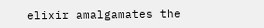elixir amalgamates the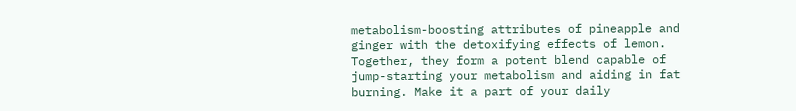metabolism-boosting attributes of pineapple and ginger with the detoxifying effects of lemon. Together, they form a potent blend capable of jump-starting your metabolism and aiding in fat burning. Make it a part of your daily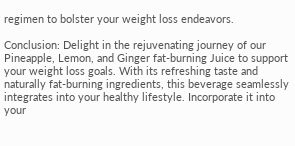regimen to bolster your weight loss endeavors.

Conclusion: Delight in the rejuvenating journey of our Pineapple, Lemon, and Ginger fat-burning Juice to support your weight loss goals. With its refreshing taste and naturally fat-burning ingredients, this beverage seamlessly integrates into your healthy lifestyle. Incorporate it into your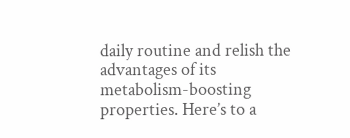daily routine and relish the advantages of its metabolism-boosting properties. Here’s to a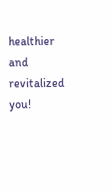healthier and revitalized you!